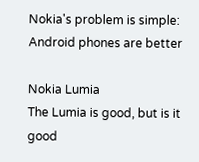Nokia's problem is simple: Android phones are better

Nokia Lumia
The Lumia is good, but is it good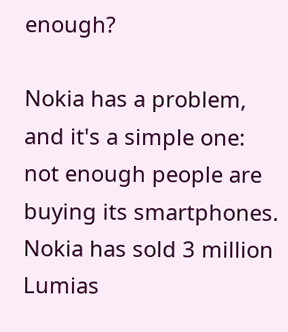enough?

Nokia has a problem, and it's a simple one: not enough people are buying its smartphones. Nokia has sold 3 million Lumias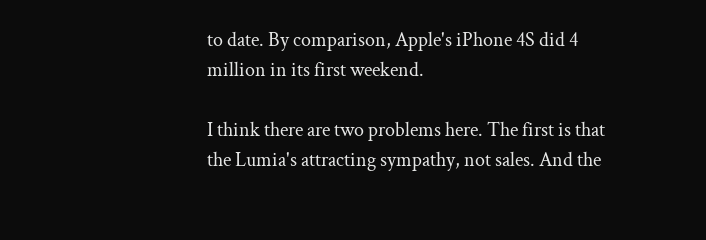to date. By comparison, Apple's iPhone 4S did 4 million in its first weekend.

I think there are two problems here. The first is that the Lumia's attracting sympathy, not sales. And the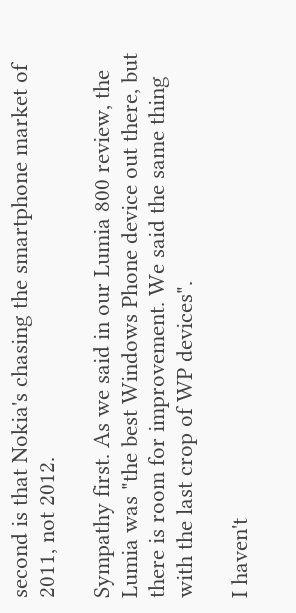second is that Nokia's chasing the smartphone market of 2011, not 2012.

Sympathy first. As we said in our Lumia 800 review, the Lumia was "the best Windows Phone device out there, but there is room for improvement. We said the same thing with the last crop of WP devices".

I haven't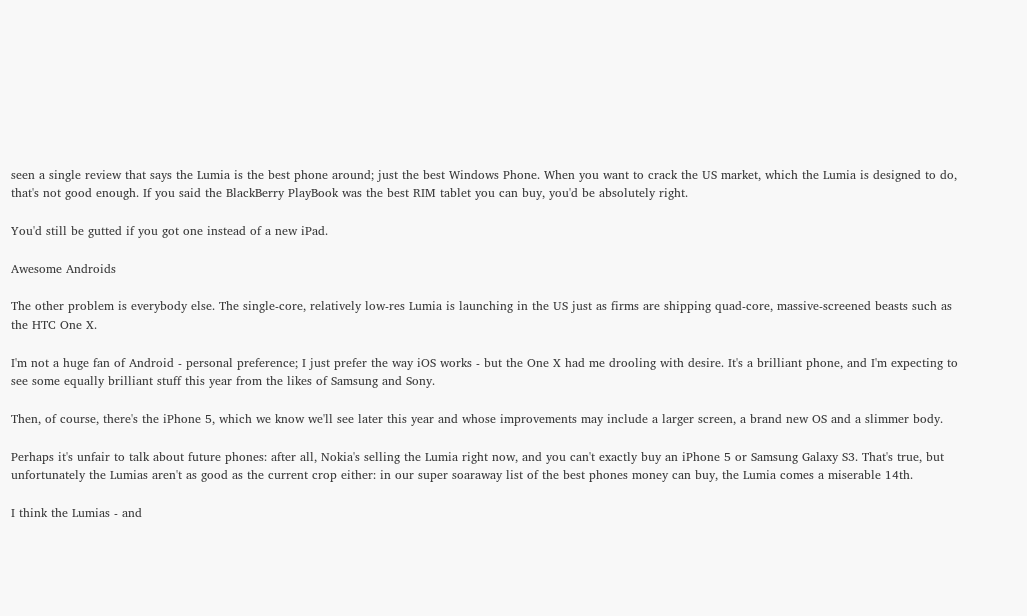seen a single review that says the Lumia is the best phone around; just the best Windows Phone. When you want to crack the US market, which the Lumia is designed to do, that's not good enough. If you said the BlackBerry PlayBook was the best RIM tablet you can buy, you'd be absolutely right.

You'd still be gutted if you got one instead of a new iPad.

Awesome Androids

The other problem is everybody else. The single-core, relatively low-res Lumia is launching in the US just as firms are shipping quad-core, massive-screened beasts such as the HTC One X.

I'm not a huge fan of Android - personal preference; I just prefer the way iOS works - but the One X had me drooling with desire. It's a brilliant phone, and I'm expecting to see some equally brilliant stuff this year from the likes of Samsung and Sony.

Then, of course, there's the iPhone 5, which we know we'll see later this year and whose improvements may include a larger screen, a brand new OS and a slimmer body.

Perhaps it's unfair to talk about future phones: after all, Nokia's selling the Lumia right now, and you can't exactly buy an iPhone 5 or Samsung Galaxy S3. That's true, but unfortunately the Lumias aren't as good as the current crop either: in our super soaraway list of the best phones money can buy, the Lumia comes a miserable 14th.

I think the Lumias - and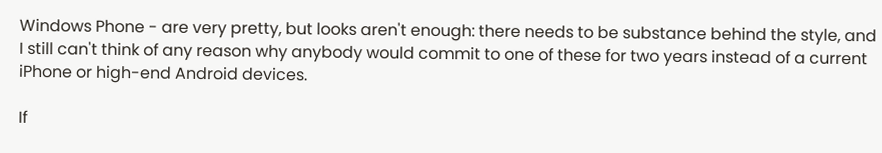Windows Phone - are very pretty, but looks aren't enough: there needs to be substance behind the style, and I still can't think of any reason why anybody would commit to one of these for two years instead of a current iPhone or high-end Android devices.

If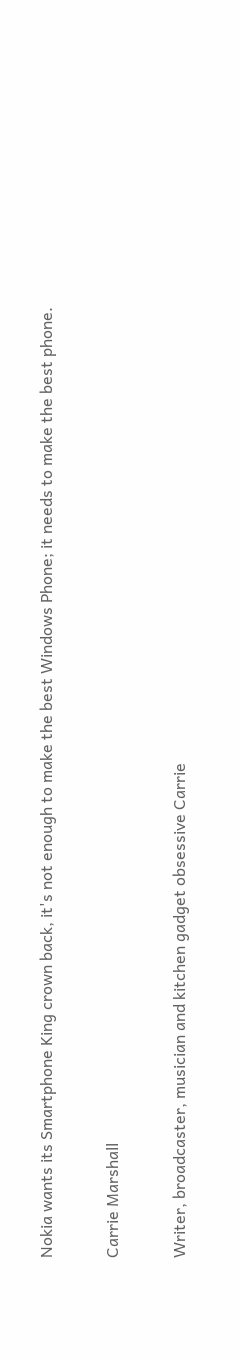Nokia wants its Smartphone King crown back, it's not enough to make the best Windows Phone; it needs to make the best phone.

Carrie Marshall

Writer, broadcaster, musician and kitchen gadget obsessive Carrie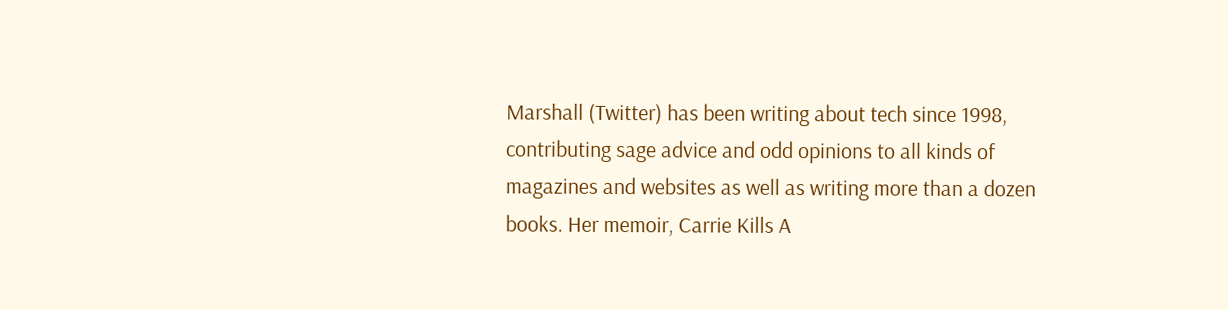Marshall (Twitter) has been writing about tech since 1998, contributing sage advice and odd opinions to all kinds of magazines and websites as well as writing more than a dozen books. Her memoir, Carrie Kills A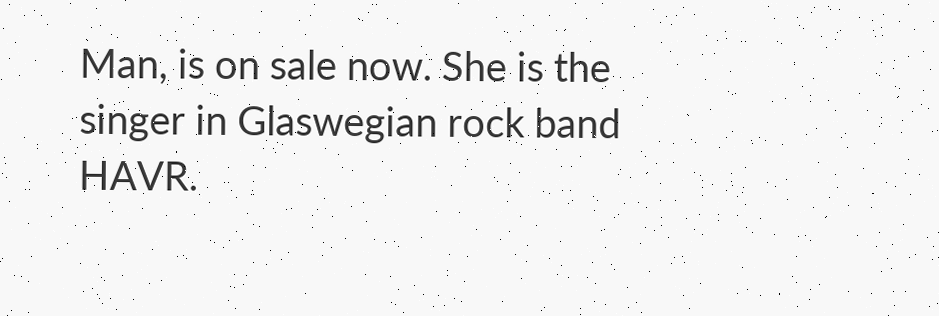Man, is on sale now. She is the singer in Glaswegian rock band HAVR.